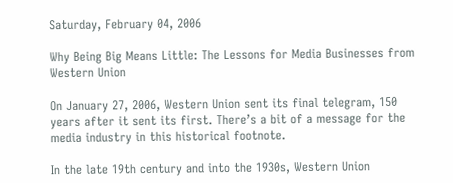Saturday, February 04, 2006

Why Being Big Means Little: The Lessons for Media Businesses from Western Union

On January 27, 2006, Western Union sent its final telegram, 150 years after it sent its first. There’s a bit of a message for the media industry in this historical footnote.

In the late 19th century and into the 1930s, Western Union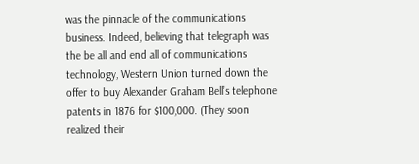was the pinnacle of the communications business. Indeed, believing that telegraph was the be all and end all of communications technology, Western Union turned down the offer to buy Alexander Graham Bell’s telephone patents in 1876 for $100,000. (They soon realized their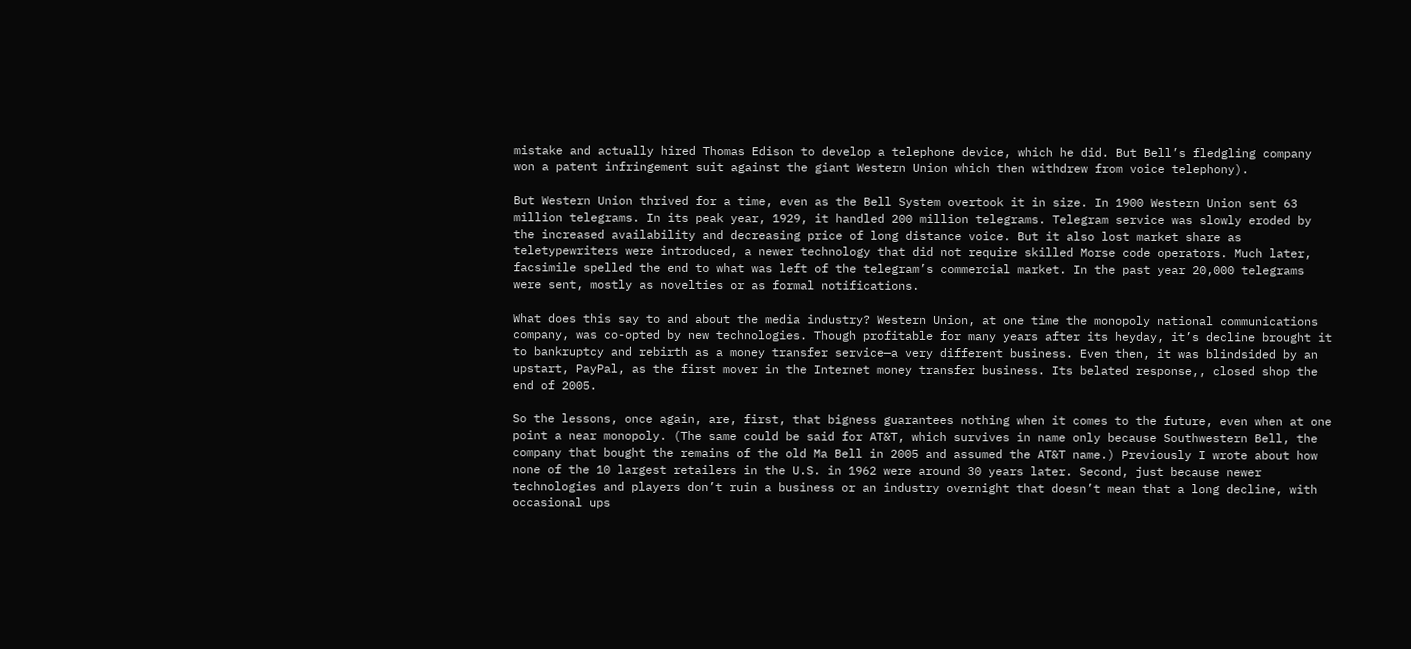mistake and actually hired Thomas Edison to develop a telephone device, which he did. But Bell’s fledgling company won a patent infringement suit against the giant Western Union which then withdrew from voice telephony).

But Western Union thrived for a time, even as the Bell System overtook it in size. In 1900 Western Union sent 63 million telegrams. In its peak year, 1929, it handled 200 million telegrams. Telegram service was slowly eroded by the increased availability and decreasing price of long distance voice. But it also lost market share as teletypewriters were introduced, a newer technology that did not require skilled Morse code operators. Much later, facsimile spelled the end to what was left of the telegram’s commercial market. In the past year 20,000 telegrams were sent, mostly as novelties or as formal notifications.

What does this say to and about the media industry? Western Union, at one time the monopoly national communications company, was co-opted by new technologies. Though profitable for many years after its heyday, it’s decline brought it to bankruptcy and rebirth as a money transfer service—a very different business. Even then, it was blindsided by an upstart, PayPal, as the first mover in the Internet money transfer business. Its belated response,, closed shop the end of 2005.

So the lessons, once again, are, first, that bigness guarantees nothing when it comes to the future, even when at one point a near monopoly. (The same could be said for AT&T, which survives in name only because Southwestern Bell, the company that bought the remains of the old Ma Bell in 2005 and assumed the AT&T name.) Previously I wrote about how none of the 10 largest retailers in the U.S. in 1962 were around 30 years later. Second, just because newer technologies and players don’t ruin a business or an industry overnight that doesn’t mean that a long decline, with occasional ups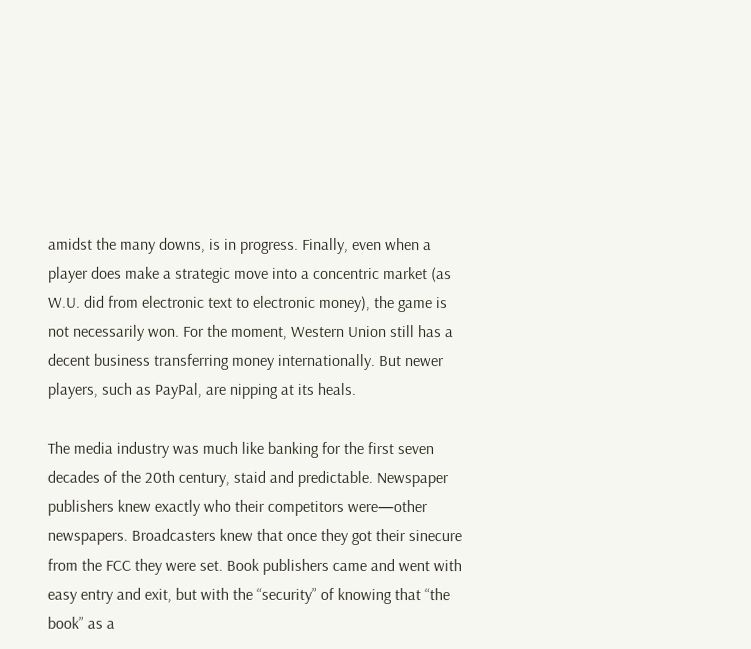amidst the many downs, is in progress. Finally, even when a player does make a strategic move into a concentric market (as W.U. did from electronic text to electronic money), the game is not necessarily won. For the moment, Western Union still has a decent business transferring money internationally. But newer players, such as PayPal, are nipping at its heals.

The media industry was much like banking for the first seven decades of the 20th century, staid and predictable. Newspaper publishers knew exactly who their competitors were—other newspapers. Broadcasters knew that once they got their sinecure from the FCC they were set. Book publishers came and went with easy entry and exit, but with the “security” of knowing that “the book” as a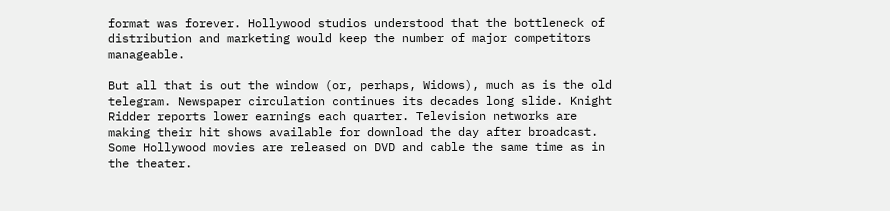format was forever. Hollywood studios understood that the bottleneck of distribution and marketing would keep the number of major competitors manageable.

But all that is out the window (or, perhaps, Widows), much as is the old telegram. Newspaper circulation continues its decades long slide. Knight Ridder reports lower earnings each quarter. Television networks are making their hit shows available for download the day after broadcast. Some Hollywood movies are released on DVD and cable the same time as in the theater.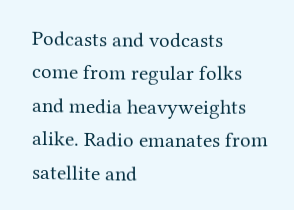Podcasts and vodcasts come from regular folks and media heavyweights alike. Radio emanates from satellite and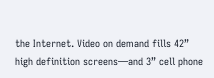the Internet. Video on demand fills 42” high definition screens—and 3” cell phone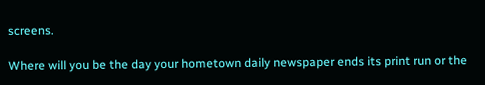screens.

Where will you be the day your hometown daily newspaper ends its print run or the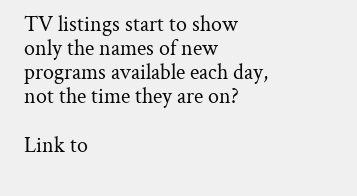TV listings start to show only the names of new programs available each day, not the time they are on?

Link to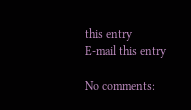this entry
E-mail this entry

No comments: